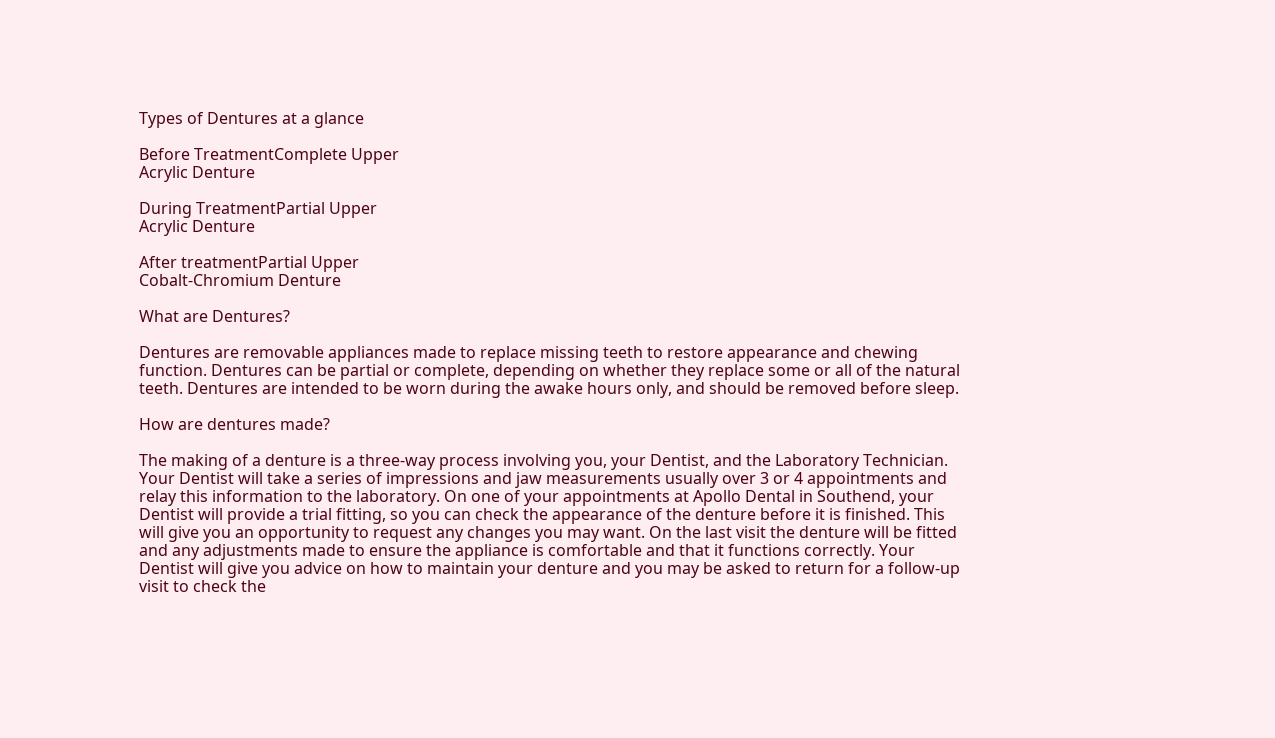Types of Dentures at a glance

Before TreatmentComplete Upper
Acrylic Denture

During TreatmentPartial Upper
Acrylic Denture

After treatmentPartial Upper
Cobalt-Chromium Denture

What are Dentures?

Dentures are removable appliances made to replace missing teeth to restore appearance and chewing function. Dentures can be partial or complete, depending on whether they replace some or all of the natural teeth. Dentures are intended to be worn during the awake hours only, and should be removed before sleep.

How are dentures made?

The making of a denture is a three-way process involving you, your Dentist, and the Laboratory Technician. Your Dentist will take a series of impressions and jaw measurements usually over 3 or 4 appointments and relay this information to the laboratory. On one of your appointments at Apollo Dental in Southend, your Dentist will provide a trial fitting, so you can check the appearance of the denture before it is finished. This will give you an opportunity to request any changes you may want. On the last visit the denture will be fitted and any adjustments made to ensure the appliance is comfortable and that it functions correctly. Your Dentist will give you advice on how to maintain your denture and you may be asked to return for a follow-up visit to check the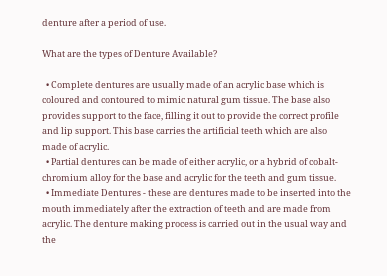denture after a period of use.

What are the types of Denture Available?

  • Complete dentures are usually made of an acrylic base which is coloured and contoured to mimic natural gum tissue. The base also provides support to the face, filling it out to provide the correct profile and lip support. This base carries the artificial teeth which are also made of acrylic.
  • Partial dentures can be made of either acrylic, or a hybrid of cobalt-chromium alloy for the base and acrylic for the teeth and gum tissue.
  • Immediate Dentures - these are dentures made to be inserted into the mouth immediately after the extraction of teeth and are made from acrylic. The denture making process is carried out in the usual way and the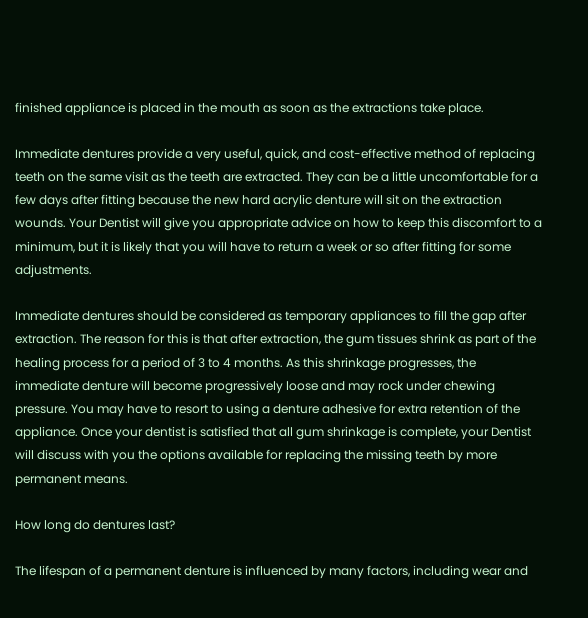finished appliance is placed in the mouth as soon as the extractions take place.

Immediate dentures provide a very useful, quick, and cost-effective method of replacing teeth on the same visit as the teeth are extracted. They can be a little uncomfortable for a few days after fitting because the new hard acrylic denture will sit on the extraction wounds. Your Dentist will give you appropriate advice on how to keep this discomfort to a minimum, but it is likely that you will have to return a week or so after fitting for some adjustments.

Immediate dentures should be considered as temporary appliances to fill the gap after extraction. The reason for this is that after extraction, the gum tissues shrink as part of the healing process for a period of 3 to 4 months. As this shrinkage progresses, the immediate denture will become progressively loose and may rock under chewing pressure. You may have to resort to using a denture adhesive for extra retention of the appliance. Once your dentist is satisfied that all gum shrinkage is complete, your Dentist will discuss with you the options available for replacing the missing teeth by more permanent means.

How long do dentures last?

The lifespan of a permanent denture is influenced by many factors, including wear and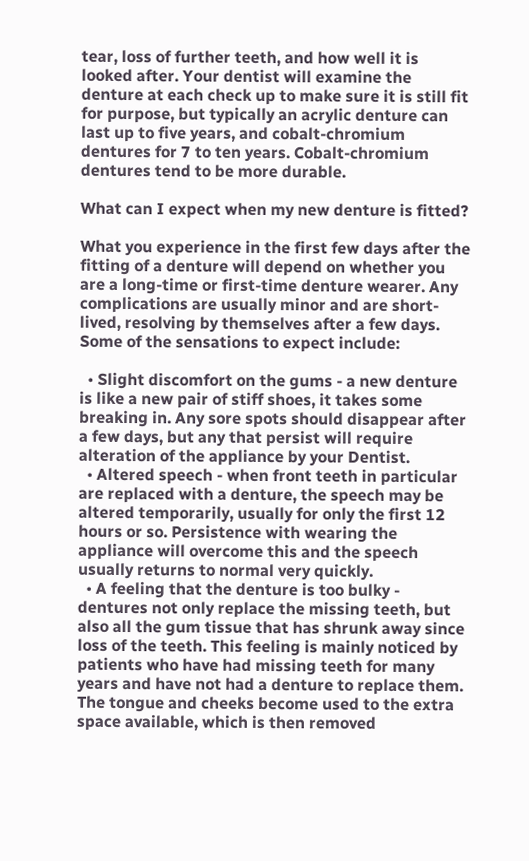tear, loss of further teeth, and how well it is looked after. Your dentist will examine the denture at each check up to make sure it is still fit for purpose, but typically an acrylic denture can last up to five years, and cobalt-chromium dentures for 7 to ten years. Cobalt-chromium dentures tend to be more durable.

What can I expect when my new denture is fitted?

What you experience in the first few days after the fitting of a denture will depend on whether you are a long-time or first-time denture wearer. Any complications are usually minor and are short-lived, resolving by themselves after a few days.
Some of the sensations to expect include:

  • Slight discomfort on the gums - a new denture is like a new pair of stiff shoes, it takes some breaking in. Any sore spots should disappear after a few days, but any that persist will require alteration of the appliance by your Dentist.
  • Altered speech - when front teeth in particular are replaced with a denture, the speech may be altered temporarily, usually for only the first 12 hours or so. Persistence with wearing the appliance will overcome this and the speech usually returns to normal very quickly.
  • A feeling that the denture is too bulky - dentures not only replace the missing teeth, but also all the gum tissue that has shrunk away since loss of the teeth. This feeling is mainly noticed by patients who have had missing teeth for many years and have not had a denture to replace them. The tongue and cheeks become used to the extra space available, which is then removed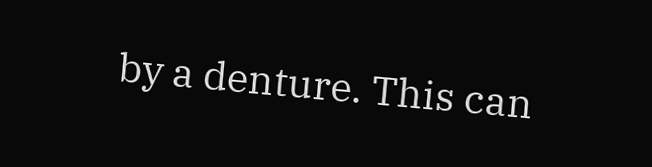by a denture. This can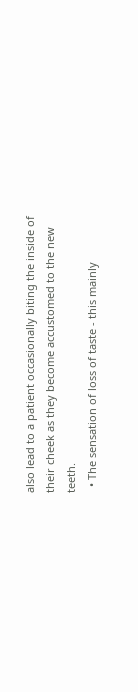also lead to a patient occasionally biting the inside of their cheek as they become accustomed to the new teeth.
  • The sensation of loss of taste - this mainly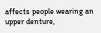affects people wearing an upper denture,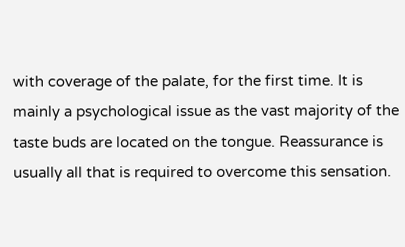with coverage of the palate, for the first time. It is mainly a psychological issue as the vast majority of the taste buds are located on the tongue. Reassurance is usually all that is required to overcome this sensation.